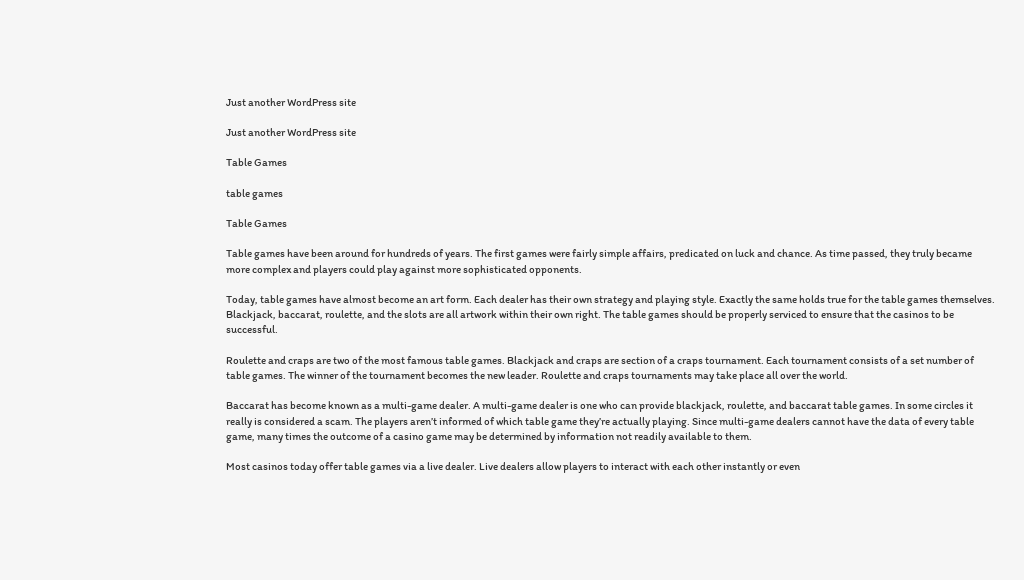Just another WordPress site

Just another WordPress site

Table Games

table games

Table Games

Table games have been around for hundreds of years. The first games were fairly simple affairs, predicated on luck and chance. As time passed, they truly became more complex and players could play against more sophisticated opponents.

Today, table games have almost become an art form. Each dealer has their own strategy and playing style. Exactly the same holds true for the table games themselves. Blackjack, baccarat, roulette, and the slots are all artwork within their own right. The table games should be properly serviced to ensure that the casinos to be successful.

Roulette and craps are two of the most famous table games. Blackjack and craps are section of a craps tournament. Each tournament consists of a set number of table games. The winner of the tournament becomes the new leader. Roulette and craps tournaments may take place all over the world.

Baccarat has become known as a multi-game dealer. A multi-game dealer is one who can provide blackjack, roulette, and baccarat table games. In some circles it really is considered a scam. The players aren’t informed of which table game they’re actually playing. Since multi-game dealers cannot have the data of every table game, many times the outcome of a casino game may be determined by information not readily available to them.

Most casinos today offer table games via a live dealer. Live dealers allow players to interact with each other instantly or even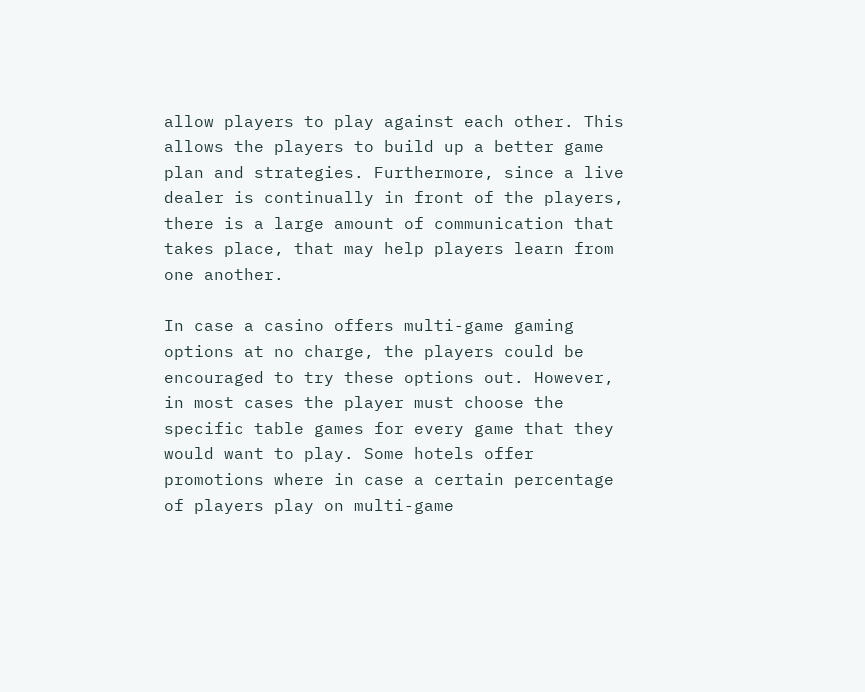allow players to play against each other. This allows the players to build up a better game plan and strategies. Furthermore, since a live dealer is continually in front of the players, there is a large amount of communication that takes place, that may help players learn from one another.

In case a casino offers multi-game gaming options at no charge, the players could be encouraged to try these options out. However, in most cases the player must choose the specific table games for every game that they would want to play. Some hotels offer promotions where in case a certain percentage of players play on multi-game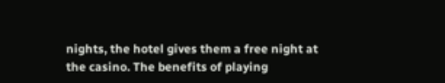nights, the hotel gives them a free night at the casino. The benefits of playing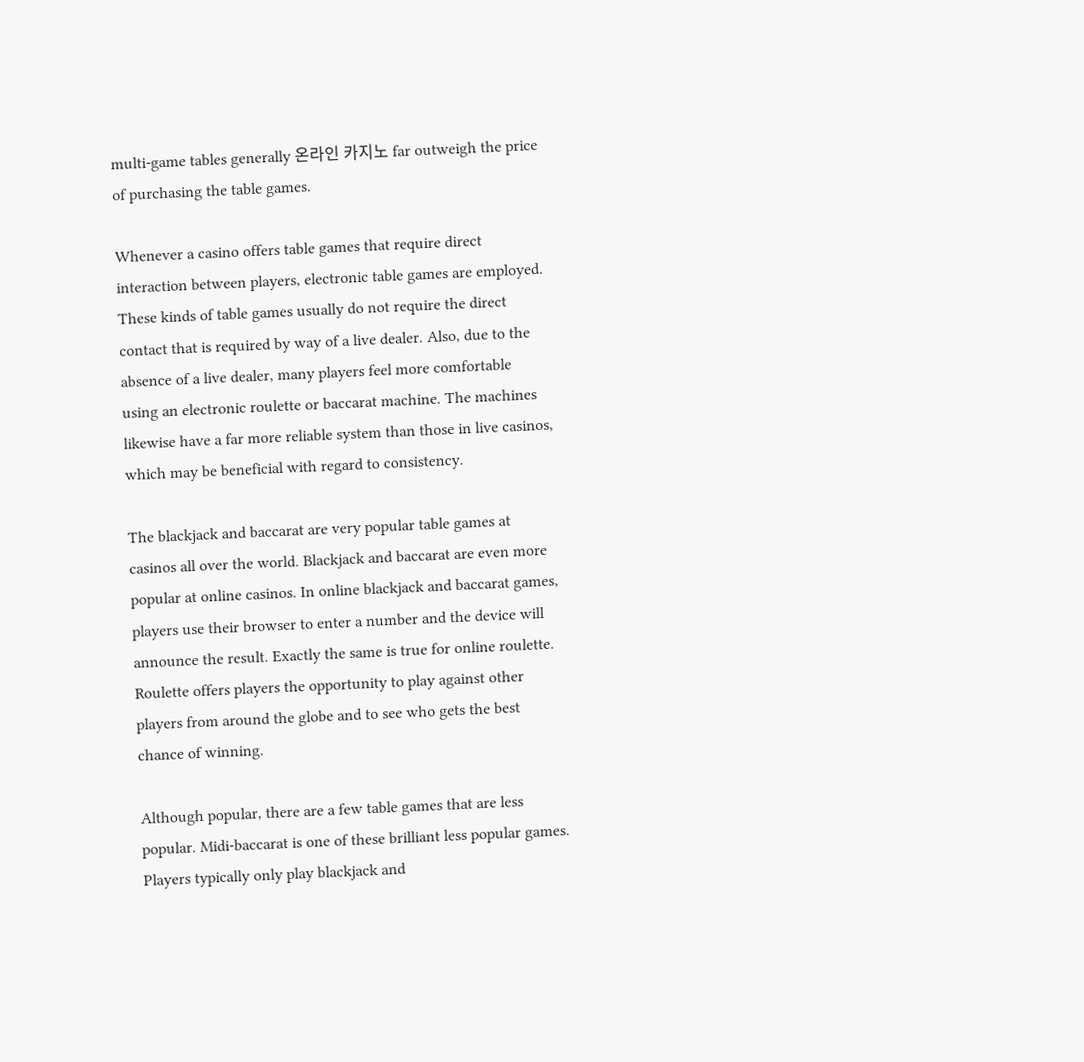multi-game tables generally 온라인 카지노 far outweigh the price of purchasing the table games.

Whenever a casino offers table games that require direct interaction between players, electronic table games are employed. These kinds of table games usually do not require the direct contact that is required by way of a live dealer. Also, due to the absence of a live dealer, many players feel more comfortable using an electronic roulette or baccarat machine. The machines likewise have a far more reliable system than those in live casinos, which may be beneficial with regard to consistency.

The blackjack and baccarat are very popular table games at casinos all over the world. Blackjack and baccarat are even more popular at online casinos. In online blackjack and baccarat games, players use their browser to enter a number and the device will announce the result. Exactly the same is true for online roulette. Roulette offers players the opportunity to play against other players from around the globe and to see who gets the best chance of winning.

Although popular, there are a few table games that are less popular. Midi-baccarat is one of these brilliant less popular games. Players typically only play blackjack and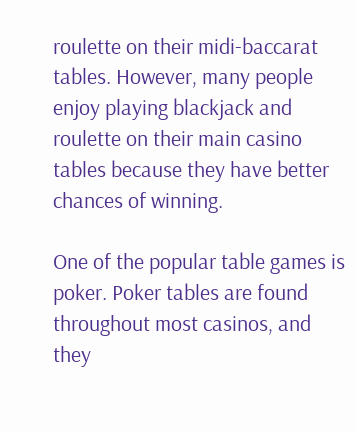roulette on their midi-baccarat tables. However, many people enjoy playing blackjack and roulette on their main casino tables because they have better chances of winning.

One of the popular table games is poker. Poker tables are found throughout most casinos, and they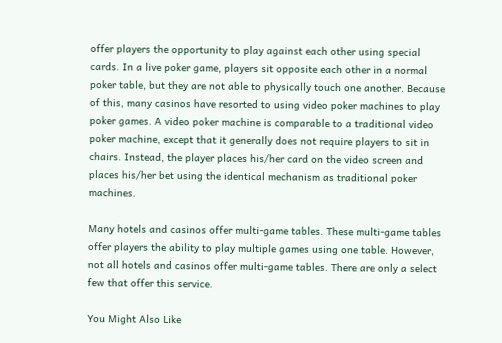offer players the opportunity to play against each other using special cards. In a live poker game, players sit opposite each other in a normal poker table, but they are not able to physically touch one another. Because of this, many casinos have resorted to using video poker machines to play poker games. A video poker machine is comparable to a traditional video poker machine, except that it generally does not require players to sit in chairs. Instead, the player places his/her card on the video screen and places his/her bet using the identical mechanism as traditional poker machines.

Many hotels and casinos offer multi-game tables. These multi-game tables offer players the ability to play multiple games using one table. However, not all hotels and casinos offer multi-game tables. There are only a select few that offer this service.

You Might Also Like